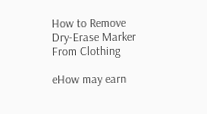How to Remove Dry-Erase Marker From Clothing

eHow may earn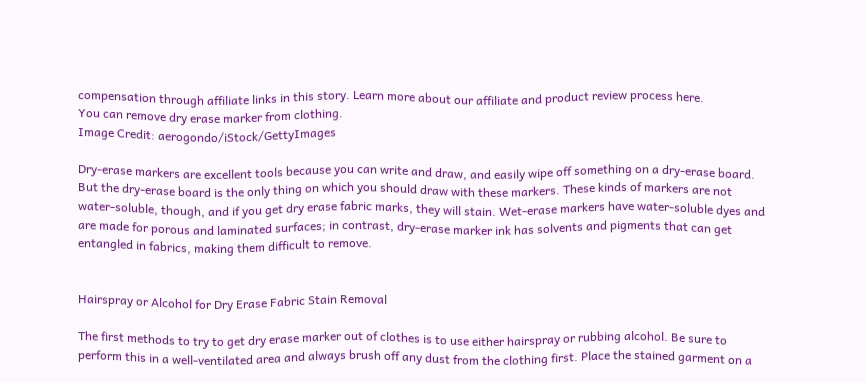compensation through affiliate links in this story. Learn more about our affiliate and product review process here.
You can remove dry erase marker from clothing.
Image Credit: aerogondo/iStock/GettyImages

Dry-erase markers are excellent tools because you can write and draw, and easily wipe off something on a dry-erase board. But the dry-erase board is the only thing on which you should draw with these markers. These kinds of markers are not water-soluble, though, and if you get dry erase fabric marks, they will stain. Wet-erase markers have water-soluble dyes and are made for porous and laminated surfaces; in contrast, dry-erase marker ink has solvents and pigments that can get entangled in fabrics, making them difficult to remove.


Hairspray or Alcohol for Dry Erase Fabric Stain Removal

The first methods to try to get dry erase marker out of clothes is to use either hairspray or rubbing alcohol. Be sure to perform this in a well-ventilated area and always brush off any dust from the clothing first. Place the stained garment on a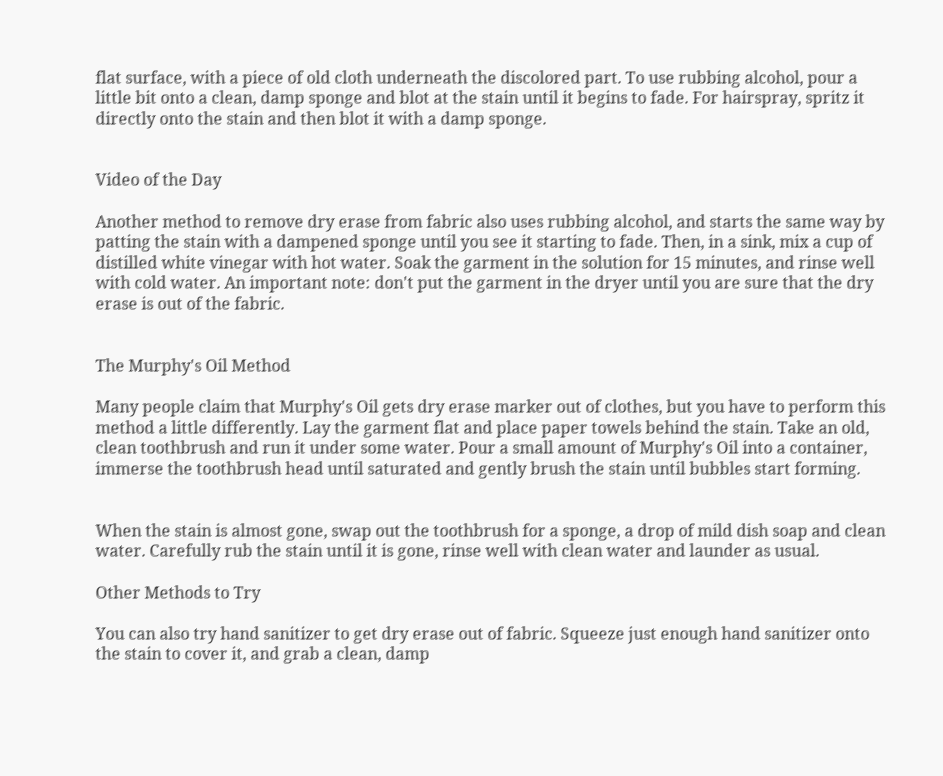flat surface, with a piece of old cloth underneath the discolored part. To use rubbing alcohol, pour a little bit onto a clean, damp sponge and blot at the stain until it begins to fade. For hairspray, spritz it directly onto the stain and then blot it with a damp sponge.


Video of the Day

Another method to remove dry erase from fabric also uses rubbing alcohol, and starts the same way by patting the stain with a dampened sponge until you see it starting to fade. Then, in a sink, mix a cup of distilled white vinegar with hot water. Soak the garment in the solution for 15 minutes, and rinse well with cold water. An important note: don't put the garment in the dryer until you are sure that the dry erase is out of the fabric.


The Murphy's Oil Method

Many people claim that Murphy's Oil gets dry erase marker out of clothes, but you have to perform this method a little differently. Lay the garment flat and place paper towels behind the stain. Take an old, clean toothbrush and run it under some water. Pour a small amount of Murphy's Oil into a container, immerse the toothbrush head until saturated and gently brush the stain until bubbles start forming.


When the stain is almost gone, swap out the toothbrush for a sponge, a drop of mild dish soap and clean water. Carefully rub the stain until it is gone, rinse well with clean water and launder as usual.

Other Methods to Try

You can also try hand sanitizer to get dry erase out of fabric. Squeeze just enough hand sanitizer onto the stain to cover it, and grab a clean, damp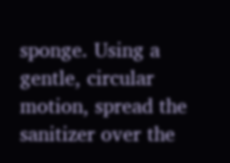sponge. Using a gentle, circular motion, spread the sanitizer over the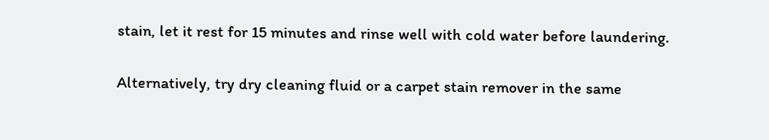stain, let it rest for 15 minutes and rinse well with cold water before laundering.


Alternatively, try dry cleaning fluid or a carpet stain remover in the same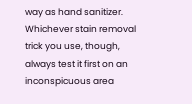way as hand sanitizer. Whichever stain removal trick you use, though, always test it first on an inconspicuous area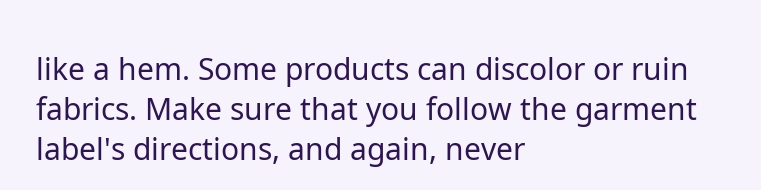like a hem. Some products can discolor or ruin fabrics. Make sure that you follow the garment label's directions, and again, never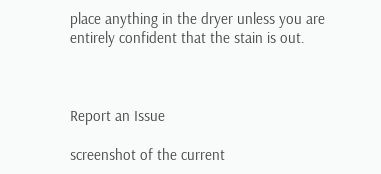place anything in the dryer unless you are entirely confident that the stain is out.



Report an Issue

screenshot of the current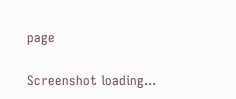page

Screenshot loading...